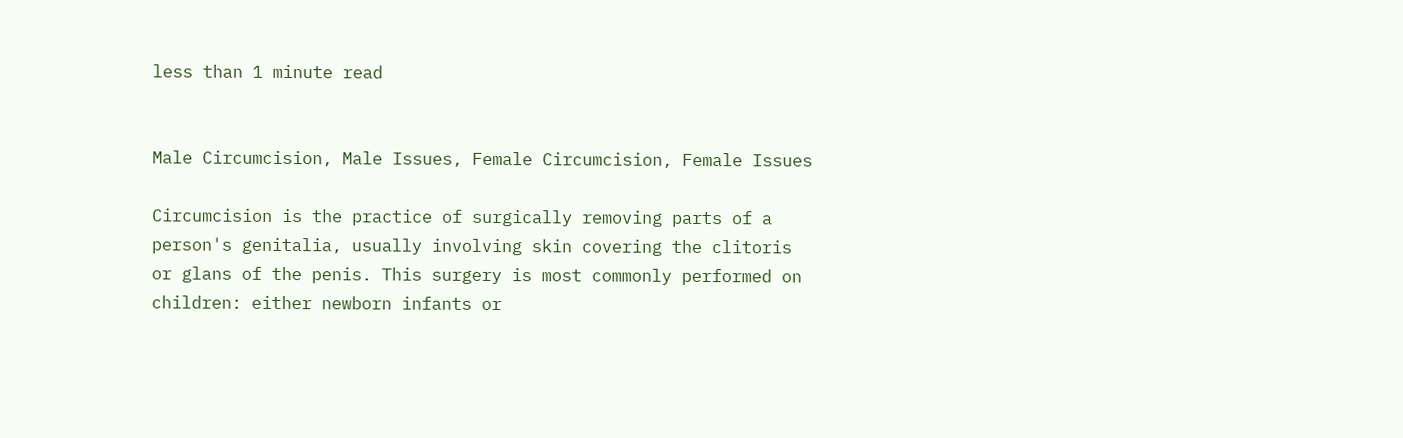less than 1 minute read


Male Circumcision, Male Issues, Female Circumcision, Female Issues

Circumcision is the practice of surgically removing parts of a person's genitalia, usually involving skin covering the clitoris or glans of the penis. This surgery is most commonly performed on children: either newborn infants or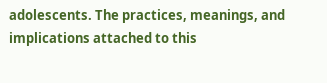adolescents. The practices, meanings, and implications attached to this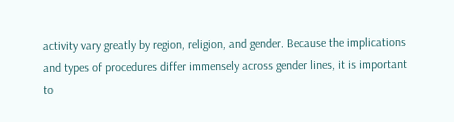activity vary greatly by region, religion, and gender. Because the implications and types of procedures differ immensely across gender lines, it is important to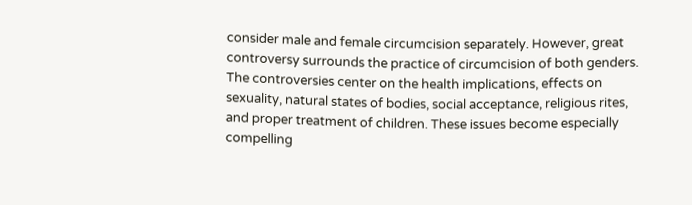consider male and female circumcision separately. However, great controversy surrounds the practice of circumcision of both genders. The controversies center on the health implications, effects on sexuality, natural states of bodies, social acceptance, religious rites, and proper treatment of children. These issues become especially compelling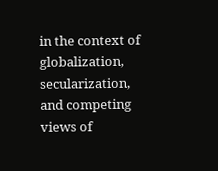in the context of globalization, secularization, and competing views of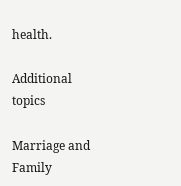health.

Additional topics

Marriage and Family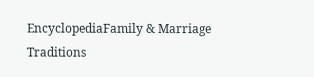EncyclopediaFamily & Marriage Traditions